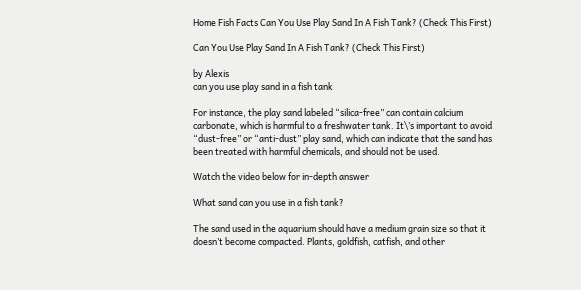Home Fish Facts Can You Use Play Sand In A Fish Tank? (Check This First)

Can You Use Play Sand In A Fish Tank? (Check This First)

by Alexis
can you use play sand in a fish tank

For instance, the play sand labeled “silica-free” can contain calcium carbonate, which is harmful to a freshwater tank. It\’s important to avoid “dust-free” or “anti-dust” play sand, which can indicate that the sand has been treated with harmful chemicals, and should not be used.

Watch the video below for in-depth answer

What sand can you use in a fish tank?

The sand used in the aquarium should have a medium grain size so that it doesn’t become compacted. Plants, goldfish, catfish, and other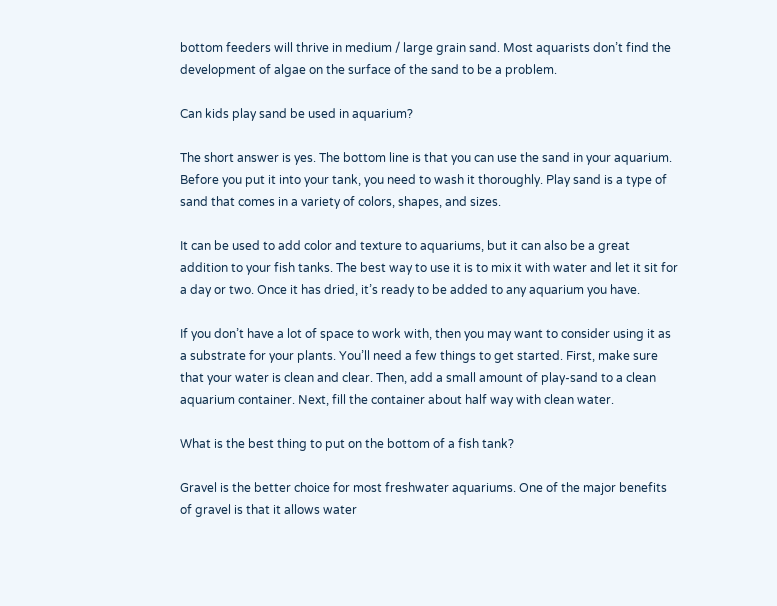bottom feeders will thrive in medium / large grain sand. Most aquarists don’t find the development of algae on the surface of the sand to be a problem.

Can kids play sand be used in aquarium?

The short answer is yes. The bottom line is that you can use the sand in your aquarium. Before you put it into your tank, you need to wash it thoroughly. Play sand is a type of sand that comes in a variety of colors, shapes, and sizes.

It can be used to add color and texture to aquariums, but it can also be a great addition to your fish tanks. The best way to use it is to mix it with water and let it sit for a day or two. Once it has dried, it’s ready to be added to any aquarium you have.

If you don’t have a lot of space to work with, then you may want to consider using it as a substrate for your plants. You’ll need a few things to get started. First, make sure that your water is clean and clear. Then, add a small amount of play-sand to a clean aquarium container. Next, fill the container about half way with clean water.

What is the best thing to put on the bottom of a fish tank?

Gravel is the better choice for most freshwater aquariums. One of the major benefits of gravel is that it allows water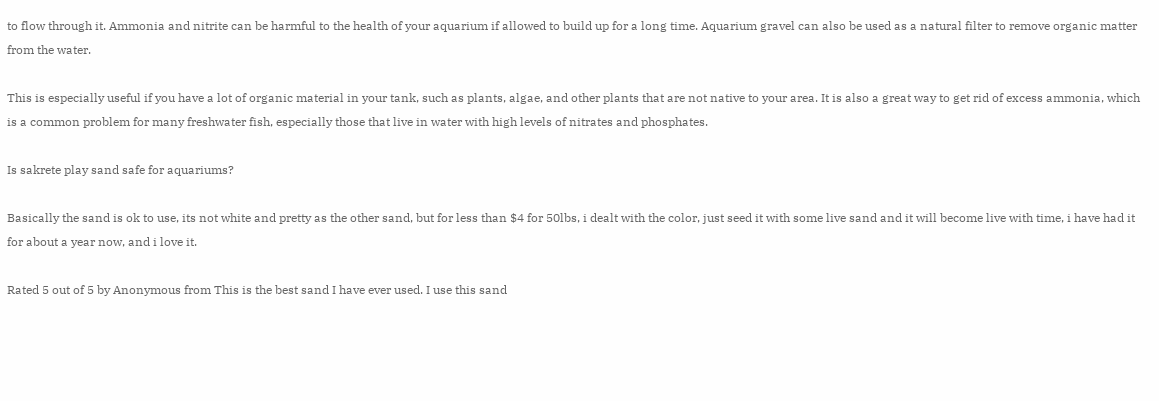to flow through it. Ammonia and nitrite can be harmful to the health of your aquarium if allowed to build up for a long time. Aquarium gravel can also be used as a natural filter to remove organic matter from the water.

This is especially useful if you have a lot of organic material in your tank, such as plants, algae, and other plants that are not native to your area. It is also a great way to get rid of excess ammonia, which is a common problem for many freshwater fish, especially those that live in water with high levels of nitrates and phosphates.

Is sakrete play sand safe for aquariums?

Basically the sand is ok to use, its not white and pretty as the other sand, but for less than $4 for 50lbs, i dealt with the color, just seed it with some live sand and it will become live with time, i have had it for about a year now, and i love it.

Rated 5 out of 5 by Anonymous from This is the best sand I have ever used. I use this sand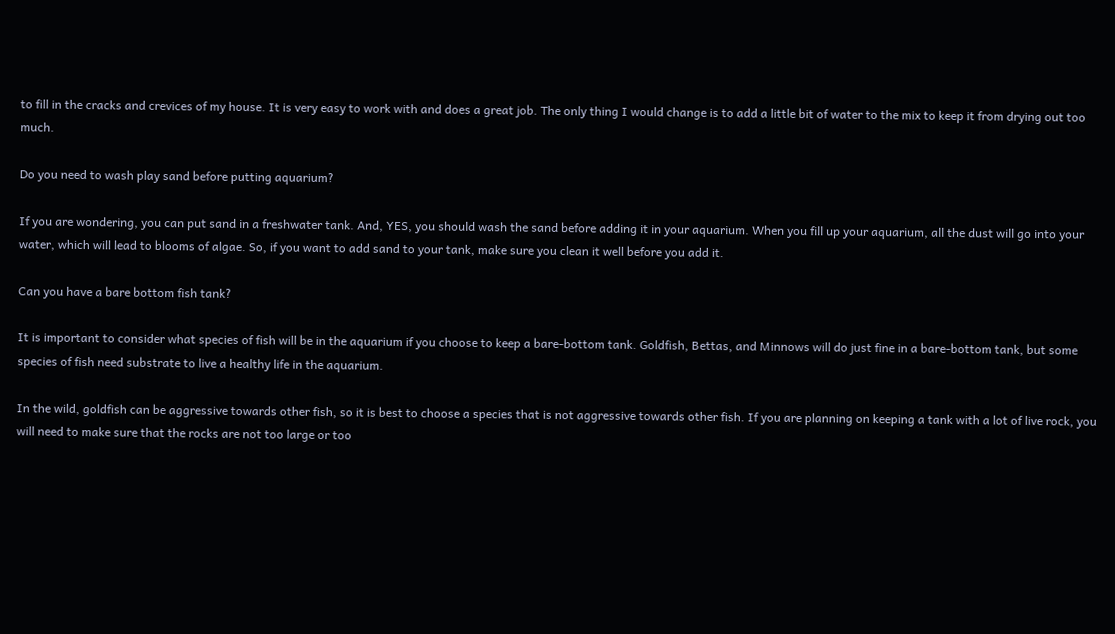to fill in the cracks and crevices of my house. It is very easy to work with and does a great job. The only thing I would change is to add a little bit of water to the mix to keep it from drying out too much.

Do you need to wash play sand before putting aquarium?

If you are wondering, you can put sand in a freshwater tank. And, YES, you should wash the sand before adding it in your aquarium. When you fill up your aquarium, all the dust will go into your water, which will lead to blooms of algae. So, if you want to add sand to your tank, make sure you clean it well before you add it.

Can you have a bare bottom fish tank?

It is important to consider what species of fish will be in the aquarium if you choose to keep a bare-bottom tank. Goldfish, Bettas, and Minnows will do just fine in a bare-bottom tank, but some species of fish need substrate to live a healthy life in the aquarium.

In the wild, goldfish can be aggressive towards other fish, so it is best to choose a species that is not aggressive towards other fish. If you are planning on keeping a tank with a lot of live rock, you will need to make sure that the rocks are not too large or too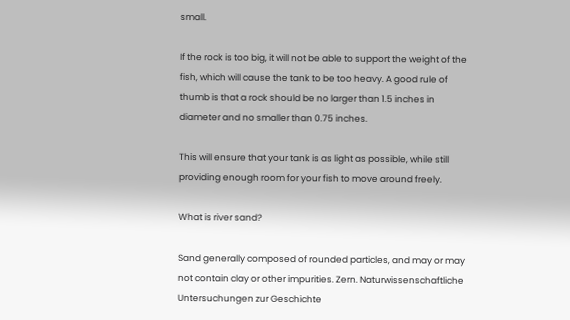small.

If the rock is too big, it will not be able to support the weight of the fish, which will cause the tank to be too heavy. A good rule of thumb is that a rock should be no larger than 1.5 inches in diameter and no smaller than 0.75 inches.

This will ensure that your tank is as light as possible, while still providing enough room for your fish to move around freely.

What is river sand?

Sand generally composed of rounded particles, and may or may not contain clay or other impurities. Zern. Naturwissenschaftliche Untersuchungen zur Geschichte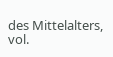des Mittelalters, vol.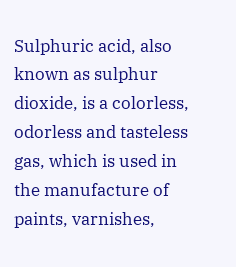Sulphuric acid, also known as sulphur dioxide, is a colorless, odorless and tasteless gas, which is used in the manufacture of paints, varnishes,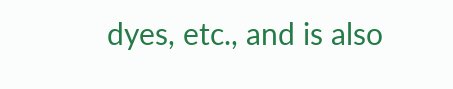dyes, etc., and is also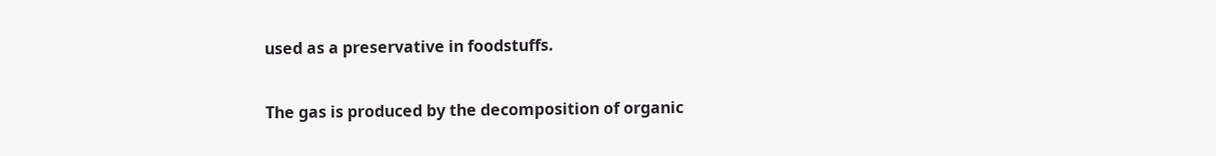used as a preservative in foodstuffs.

The gas is produced by the decomposition of organic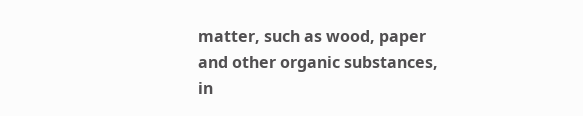matter, such as wood, paper and other organic substances, in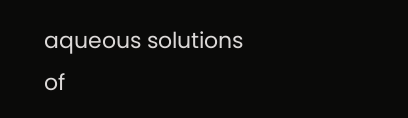aqueous solutions of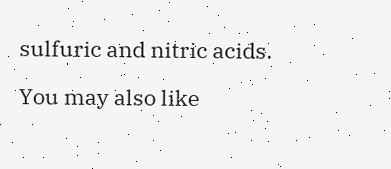sulfuric and nitric acids.

You may also like